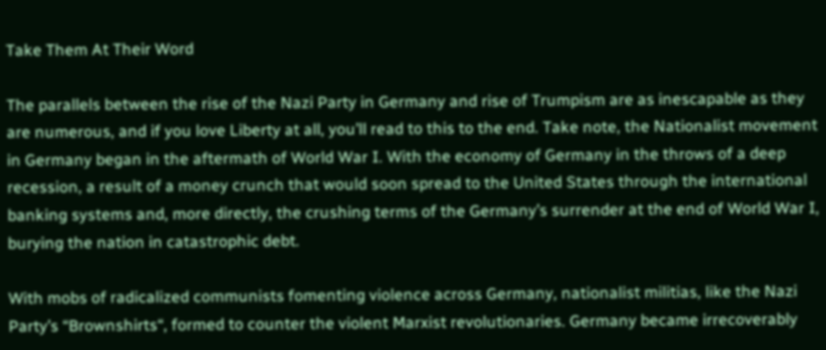Take Them At Their Word

The parallels between the rise of the Nazi Party in Germany and rise of Trumpism are as inescapable as they are numerous, and if you love Liberty at all, you’ll read to this to the end. Take note, the Nationalist movement in Germany began in the aftermath of World War I. With the economy of Germany in the throws of a deep recession, a result of a money crunch that would soon spread to the United States through the international banking systems and, more directly, the crushing terms of the Germany’s surrender at the end of World War I, burying the nation in catastrophic debt.

With mobs of radicalized communists fomenting violence across Germany, nationalist militias, like the Nazi Party’s “Brownshirts“, formed to counter the violent Marxist revolutionaries. Germany became irrecoverably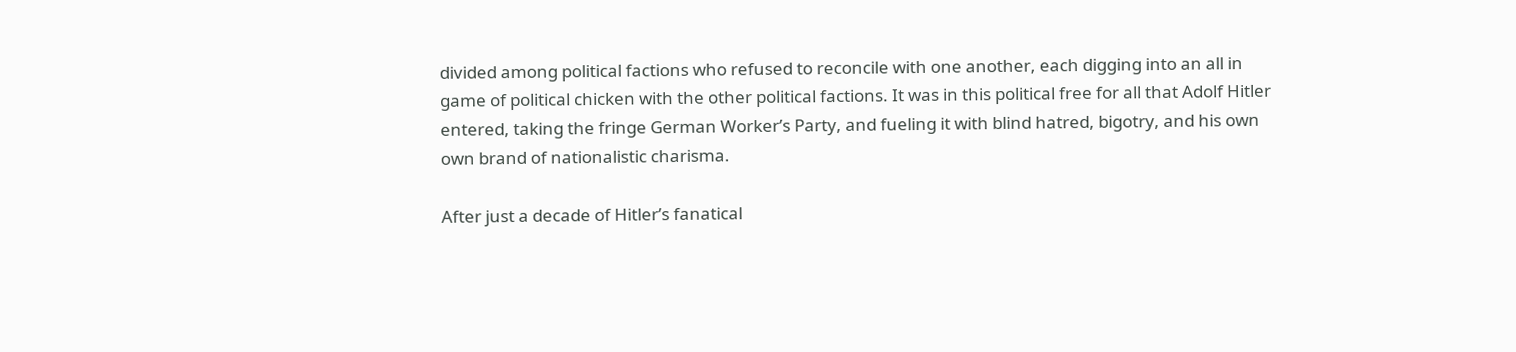divided among political factions who refused to reconcile with one another, each digging into an all in game of political chicken with the other political factions. It was in this political free for all that Adolf Hitler entered, taking the fringe German Worker’s Party, and fueling it with blind hatred, bigotry, and his own own brand of nationalistic charisma.

After just a decade of Hitler’s fanatical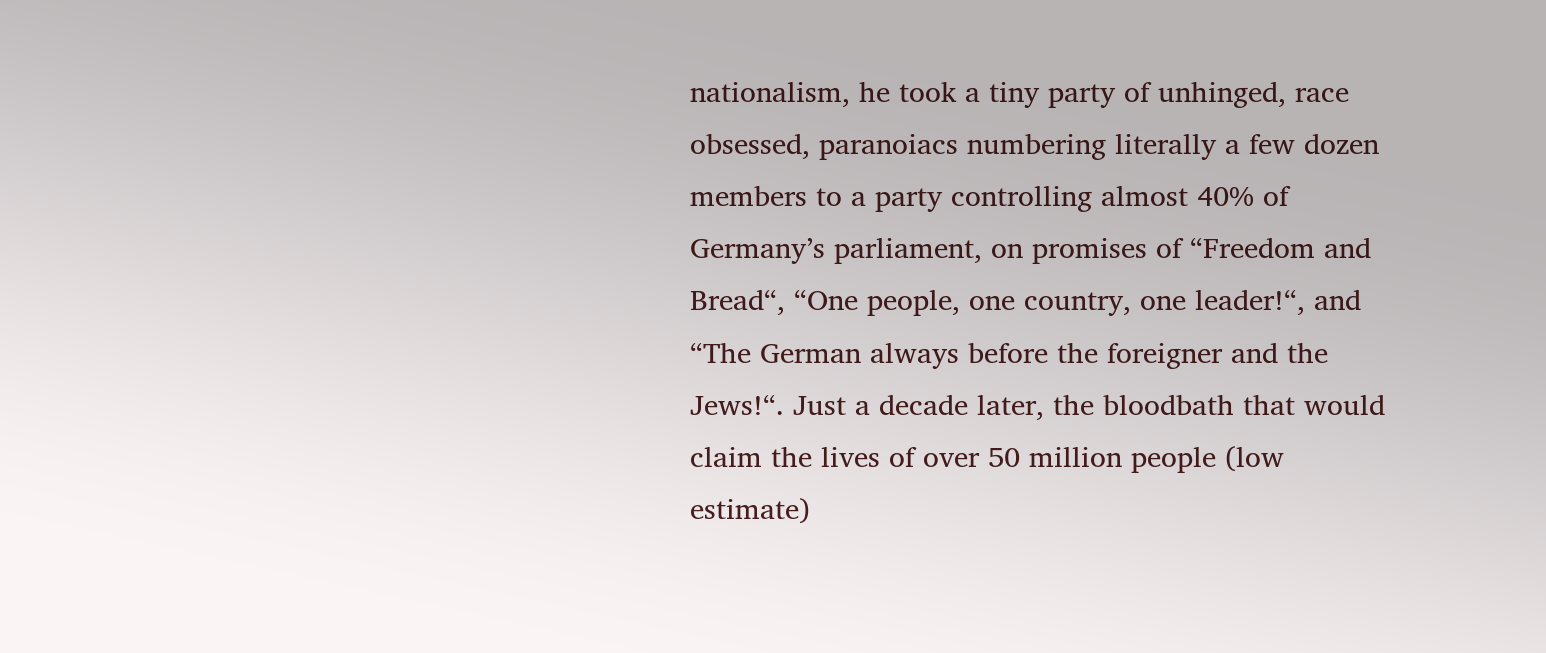nationalism, he took a tiny party of unhinged, race obsessed, paranoiacs numbering literally a few dozen members to a party controlling almost 40% of Germany’s parliament, on promises of “Freedom and Bread“, “One people, one country, one leader!“, and “The German always before the foreigner and the Jews!“. Just a decade later, the bloodbath that would claim the lives of over 50 million people (low estimate)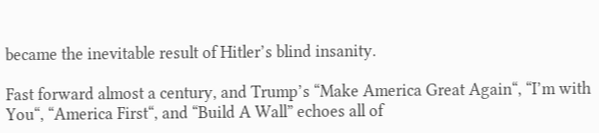became the inevitable result of Hitler’s blind insanity.

Fast forward almost a century, and Trump’s “Make America Great Again“, “I’m with You“, “America First“, and “Build A Wall” echoes all of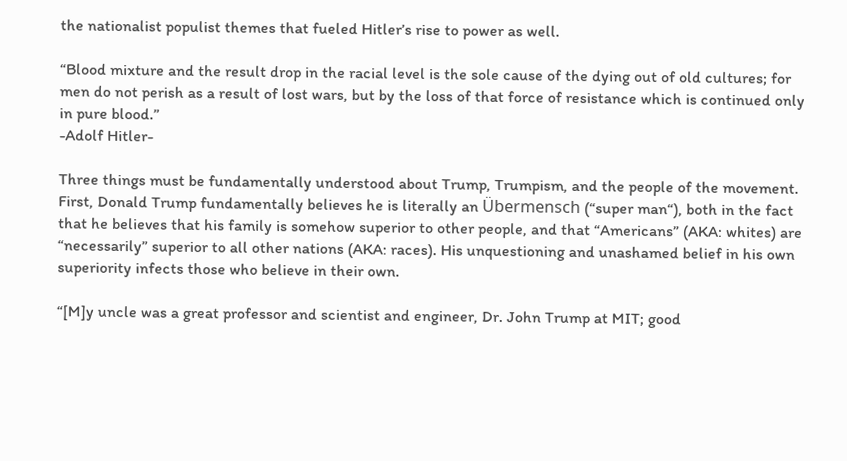the nationalist populist themes that fueled Hitler’s rise to power as well.

“Blood mixture and the result drop in the racial level is the sole cause of the dying out of old cultures; for men do not perish as a result of lost wars, but by the loss of that force of resistance which is continued only in pure blood.”
-Adolf Hitler-

Three things must be fundamentally understood about Trump, Trumpism, and the people of the movement. First, Donald Trump fundamentally believes he is literally an Übermensch (“super man“), both in the fact that he believes that his family is somehow superior to other people, and that “Americans” (AKA: whites) are “necessarily” superior to all other nations (AKA: races). His unquestioning and unashamed belief in his own superiority infects those who believe in their own.

“[M]y uncle was a great professor and scientist and engineer, Dr. John Trump at MIT; good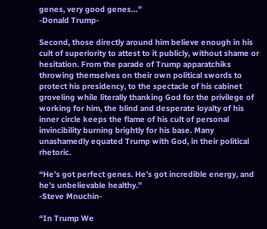genes, very good genes…”
-Donald Trump-

Second, those directly around him believe enough in his cult of superiority to attest to it publicly, without shame or hesitation. From the parade of Trump apparatchiks throwing themselves on their own political swords to protect his presidency, to the spectacle of his cabinet groveling while literally thanking God for the privilege of working for him, the blind and desperate loyalty of his inner circle keeps the flame of his cult of personal invincibility burning brightly for his base. Many unashamedly equated Trump with God, in their political rhetoric.

“He’s got perfect genes. He’s got incredible energy, and he’s unbelievable healthy.”
-Steve Mnuchin-

“In Trump We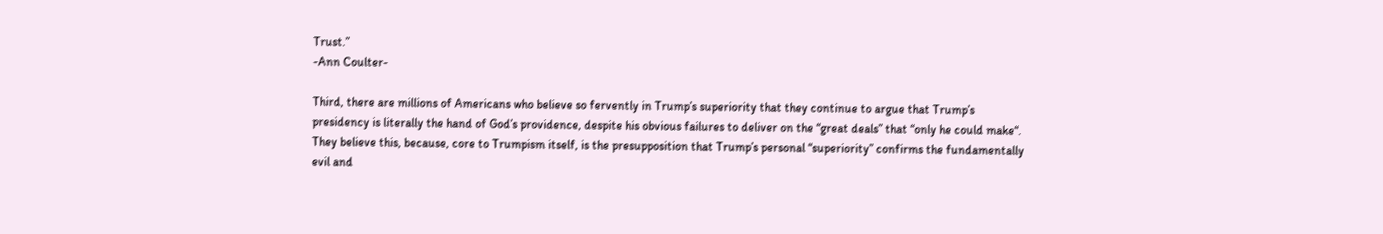Trust.”
-Ann Coulter-

Third, there are millions of Americans who believe so fervently in Trump’s superiority that they continue to argue that Trump’s presidency is literally the hand of God’s providence, despite his obvious failures to deliver on the “great deals” that “only he could make“. They believe this, because, core to Trumpism itself, is the presupposition that Trump’s personal “superiority” confirms the fundamentally evil and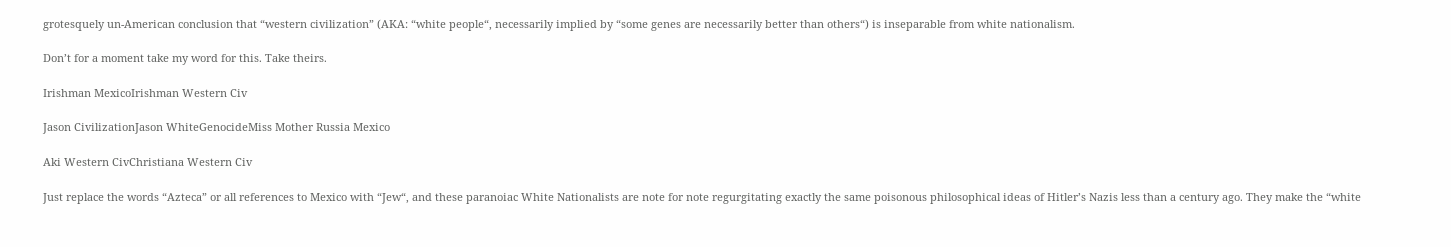grotesquely un-American conclusion that “western civilization” (AKA: “white people“, necessarily implied by “some genes are necessarily better than others“) is inseparable from white nationalism.

Don’t for a moment take my word for this. Take theirs.

Irishman MexicoIrishman Western Civ

Jason CivilizationJason WhiteGenocideMiss Mother Russia Mexico

Aki Western CivChristiana Western Civ

Just replace the words “Azteca” or all references to Mexico with “Jew“, and these paranoiac White Nationalists are note for note regurgitating exactly the same poisonous philosophical ideas of Hitler’s Nazis less than a century ago. They make the “white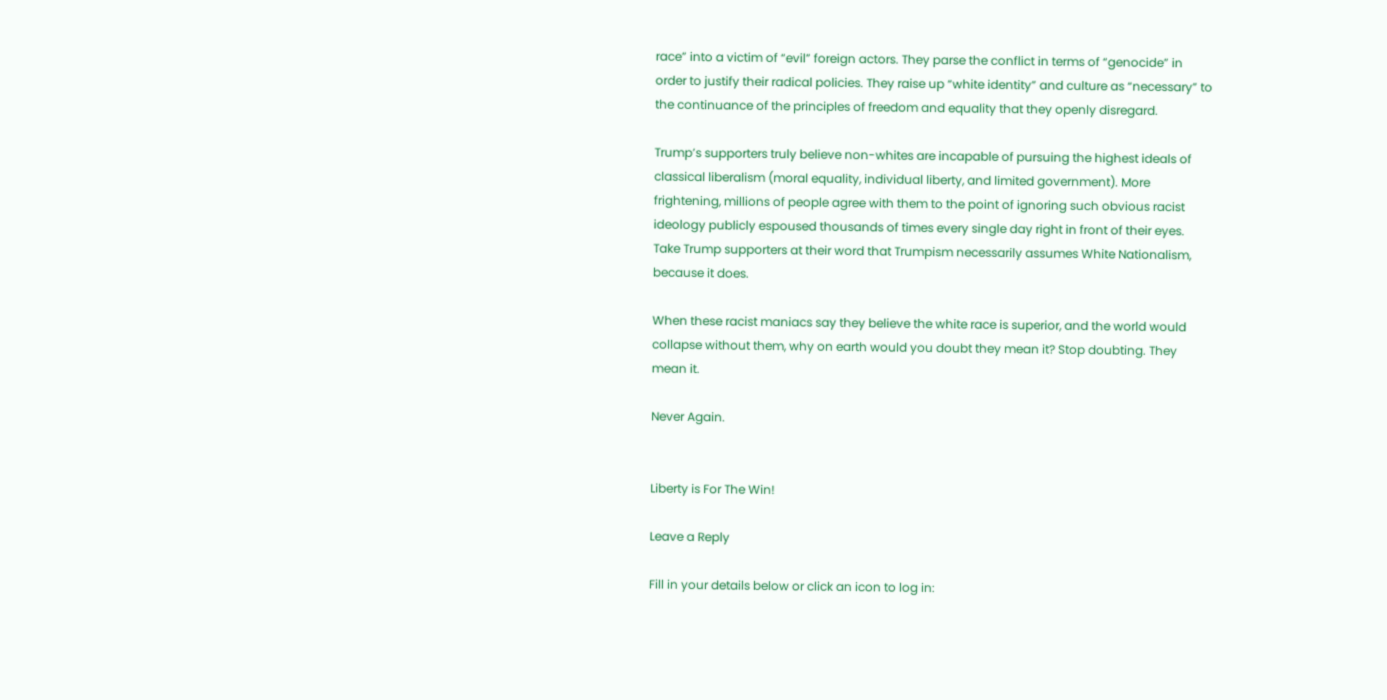race” into a victim of “evil” foreign actors. They parse the conflict in terms of “genocide” in order to justify their radical policies. They raise up “white identity” and culture as “necessary” to the continuance of the principles of freedom and equality that they openly disregard.

Trump’s supporters truly believe non-whites are incapable of pursuing the highest ideals of classical liberalism (moral equality, individual liberty, and limited government). More frightening, millions of people agree with them to the point of ignoring such obvious racist ideology publicly espoused thousands of times every single day right in front of their eyes. Take Trump supporters at their word that Trumpism necessarily assumes White Nationalism, because it does.

When these racist maniacs say they believe the white race is superior, and the world would collapse without them, why on earth would you doubt they mean it? Stop doubting. They mean it.

Never Again.


Liberty is For The Win!

Leave a Reply

Fill in your details below or click an icon to log in: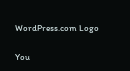WordPress.com Logo

You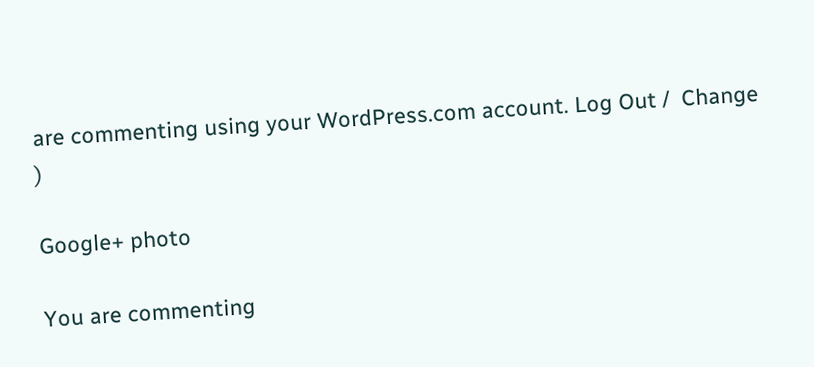are commenting using your WordPress.com account. Log Out /  Change )

Google+ photo

You are commenting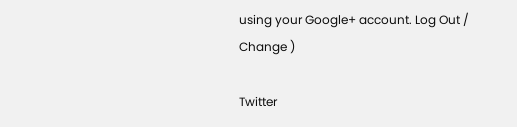using your Google+ account. Log Out /  Change )

Twitter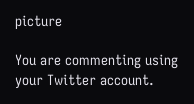picture

You are commenting using your Twitter account.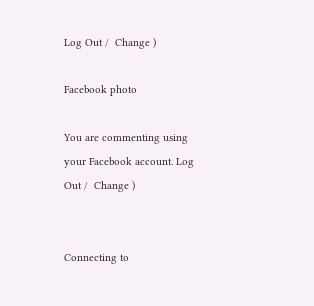Log Out /  Change )

Facebook photo

You are commenting using your Facebook account. Log Out /  Change )


Connecting to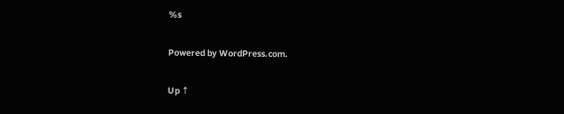%s

Powered by WordPress.com.

Up ↑